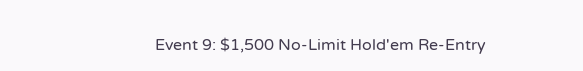Event 9: $1,500 No-Limit Hold'em Re-Entry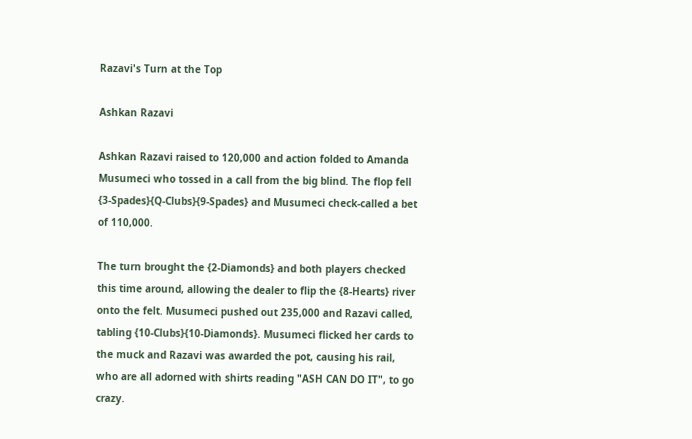Razavi's Turn at the Top

Ashkan Razavi

Ashkan Razavi raised to 120,000 and action folded to Amanda Musumeci who tossed in a call from the big blind. The flop fell {3-Spades}{Q-Clubs}{9-Spades} and Musumeci check-called a bet of 110,000.

The turn brought the {2-Diamonds} and both players checked this time around, allowing the dealer to flip the {8-Hearts} river onto the felt. Musumeci pushed out 235,000 and Razavi called, tabling {10-Clubs}{10-Diamonds}. Musumeci flicked her cards to the muck and Razavi was awarded the pot, causing his rail, who are all adorned with shirts reading "ASH CAN DO IT", to go crazy.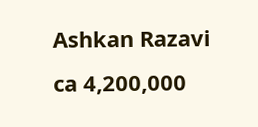Ashkan Razavi ca 4,200,000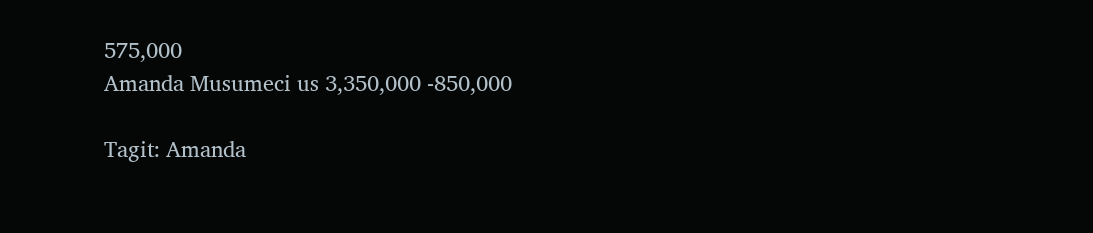575,000
Amanda Musumeci us 3,350,000 -850,000

Tagit: Amanda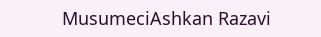MusumeciAshkan Razavi